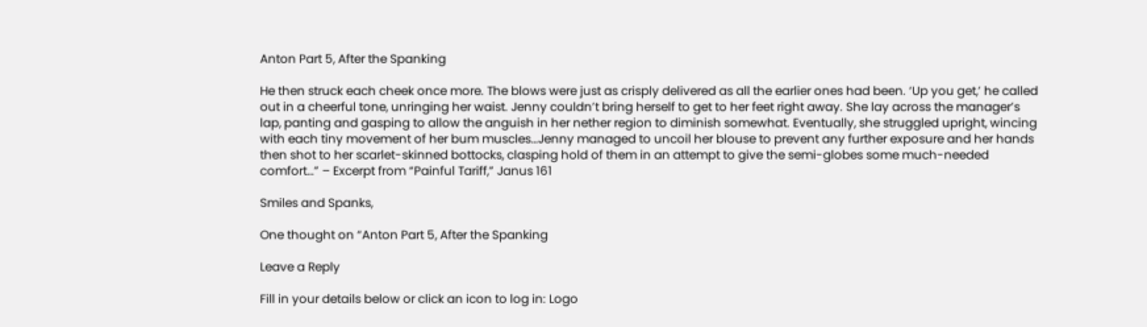Anton Part 5, After the Spanking

He then struck each cheek once more. The blows were just as crisply delivered as all the earlier ones had been. ‘Up you get,’ he called out in a cheerful tone, unringing her waist. Jenny couldn’t bring herself to get to her feet right away. She lay across the manager’s lap, panting and gasping to allow the anguish in her nether region to diminish somewhat. Eventually, she struggled upright, wincing with each tiny movement of her bum muscles…Jenny managed to uncoil her blouse to prevent any further exposure and her hands then shot to her scarlet-skinned bottocks, clasping hold of them in an attempt to give the semi-globes some much-needed comfort…” – Excerpt from “Painful Tariff,” Janus 161

Smiles and Spanks,

One thought on “Anton Part 5, After the Spanking

Leave a Reply

Fill in your details below or click an icon to log in: Logo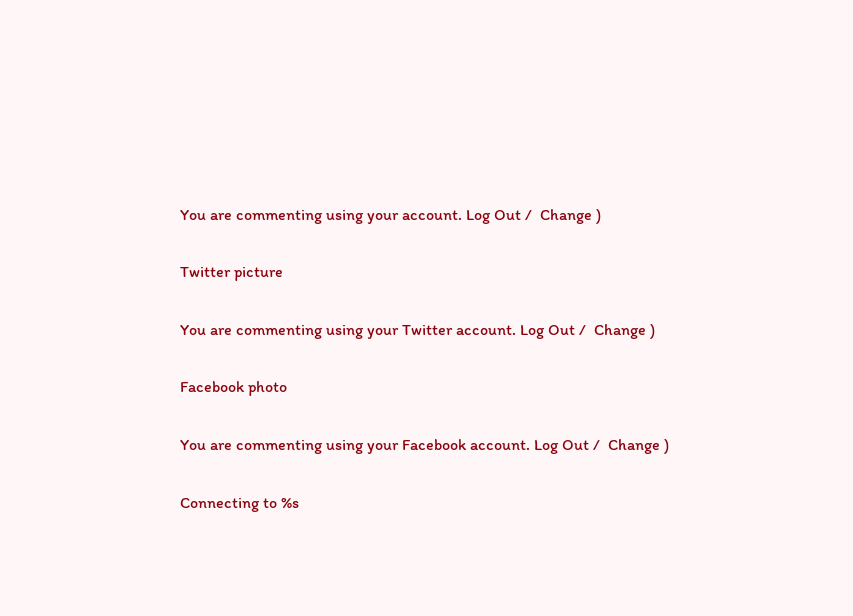You are commenting using your account. Log Out /  Change )

Twitter picture

You are commenting using your Twitter account. Log Out /  Change )

Facebook photo

You are commenting using your Facebook account. Log Out /  Change )

Connecting to %s